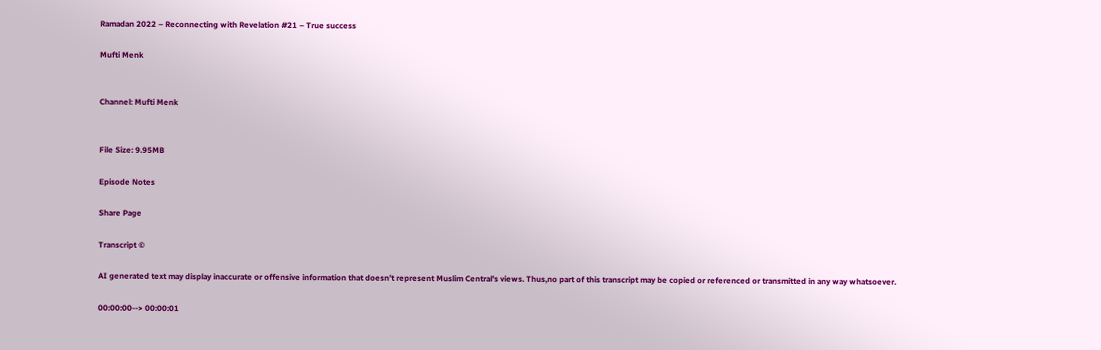Ramadan 2022 – Reconnecting with Revelation #21 – True success

Mufti Menk


Channel: Mufti Menk


File Size: 9.95MB

Episode Notes

Share Page

Transcript ©

AI generated text may display inaccurate or offensive information that doesn’t represent Muslim Central's views. Thus,no part of this transcript may be copied or referenced or transmitted in any way whatsoever.

00:00:00--> 00:00:01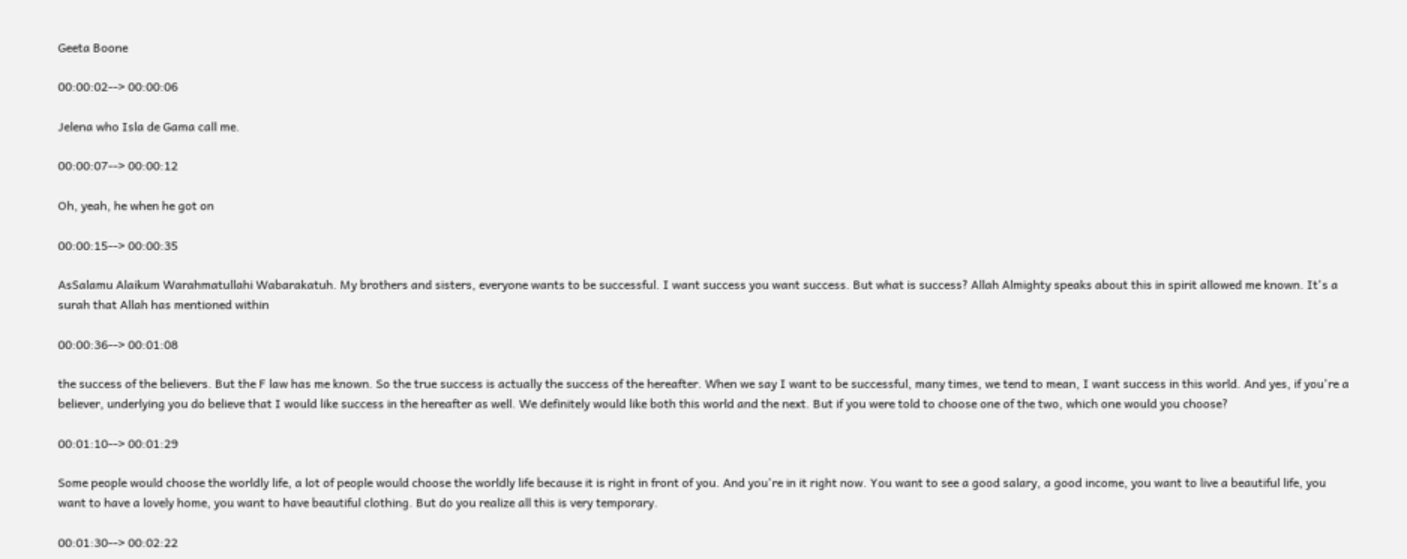Geeta Boone

00:00:02--> 00:00:06

Jelena who Isla de Gama call me.

00:00:07--> 00:00:12

Oh, yeah, he when he got on

00:00:15--> 00:00:35

AsSalamu Alaikum Warahmatullahi Wabarakatuh. My brothers and sisters, everyone wants to be successful. I want success you want success. But what is success? Allah Almighty speaks about this in spirit allowed me known. It's a surah that Allah has mentioned within

00:00:36--> 00:01:08

the success of the believers. But the F law has me known. So the true success is actually the success of the hereafter. When we say I want to be successful, many times, we tend to mean, I want success in this world. And yes, if you're a believer, underlying you do believe that I would like success in the hereafter as well. We definitely would like both this world and the next. But if you were told to choose one of the two, which one would you choose?

00:01:10--> 00:01:29

Some people would choose the worldly life, a lot of people would choose the worldly life because it is right in front of you. And you're in it right now. You want to see a good salary, a good income, you want to live a beautiful life, you want to have a lovely home, you want to have beautiful clothing. But do you realize all this is very temporary.

00:01:30--> 00:02:22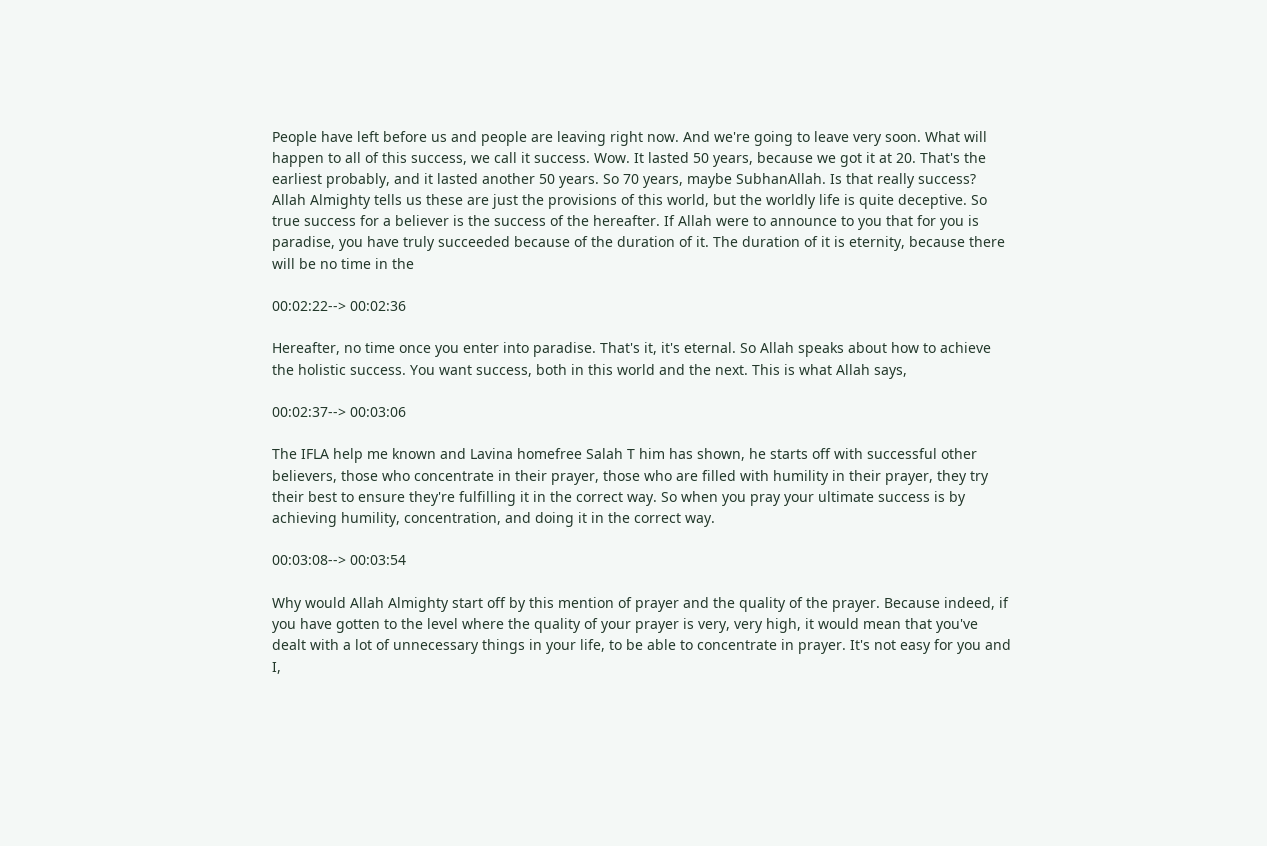People have left before us and people are leaving right now. And we're going to leave very soon. What will happen to all of this success, we call it success. Wow. It lasted 50 years, because we got it at 20. That's the earliest probably, and it lasted another 50 years. So 70 years, maybe SubhanAllah. Is that really success? Allah Almighty tells us these are just the provisions of this world, but the worldly life is quite deceptive. So true success for a believer is the success of the hereafter. If Allah were to announce to you that for you is paradise, you have truly succeeded because of the duration of it. The duration of it is eternity, because there will be no time in the

00:02:22--> 00:02:36

Hereafter, no time once you enter into paradise. That's it, it's eternal. So Allah speaks about how to achieve the holistic success. You want success, both in this world and the next. This is what Allah says,

00:02:37--> 00:03:06

The IFLA help me known and Lavina homefree Salah T him has shown, he starts off with successful other believers, those who concentrate in their prayer, those who are filled with humility in their prayer, they try their best to ensure they're fulfilling it in the correct way. So when you pray your ultimate success is by achieving humility, concentration, and doing it in the correct way.

00:03:08--> 00:03:54

Why would Allah Almighty start off by this mention of prayer and the quality of the prayer. Because indeed, if you have gotten to the level where the quality of your prayer is very, very high, it would mean that you've dealt with a lot of unnecessary things in your life, to be able to concentrate in prayer. It's not easy for you and I,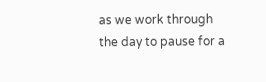as we work through the day to pause for a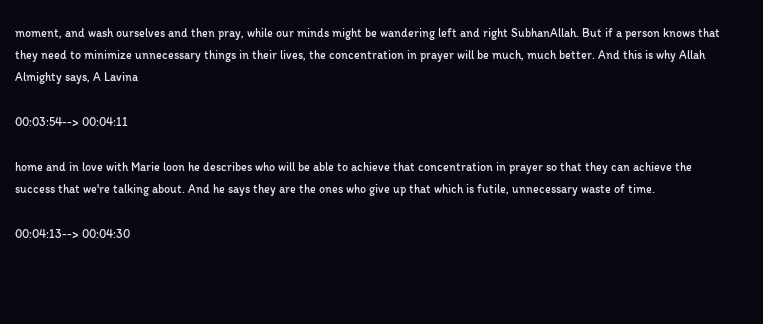moment, and wash ourselves and then pray, while our minds might be wandering left and right SubhanAllah. But if a person knows that they need to minimize unnecessary things in their lives, the concentration in prayer will be much, much better. And this is why Allah Almighty says, A Lavina

00:03:54--> 00:04:11

home and in love with Marie loon he describes who will be able to achieve that concentration in prayer so that they can achieve the success that we're talking about. And he says they are the ones who give up that which is futile, unnecessary waste of time.

00:04:13--> 00:04:30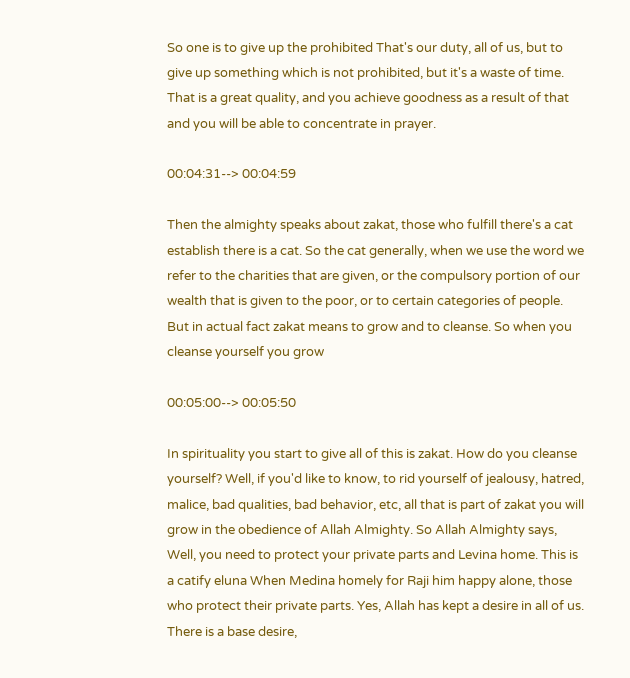So one is to give up the prohibited That's our duty, all of us, but to give up something which is not prohibited, but it's a waste of time. That is a great quality, and you achieve goodness as a result of that and you will be able to concentrate in prayer.

00:04:31--> 00:04:59

Then the almighty speaks about zakat, those who fulfill there's a cat establish there is a cat. So the cat generally, when we use the word we refer to the charities that are given, or the compulsory portion of our wealth that is given to the poor, or to certain categories of people. But in actual fact zakat means to grow and to cleanse. So when you cleanse yourself you grow

00:05:00--> 00:05:50

In spirituality you start to give all of this is zakat. How do you cleanse yourself? Well, if you'd like to know, to rid yourself of jealousy, hatred, malice, bad qualities, bad behavior, etc, all that is part of zakat you will grow in the obedience of Allah Almighty. So Allah Almighty says, Well, you need to protect your private parts and Levina home. This is a catify eluna When Medina homely for Raji him happy alone, those who protect their private parts. Yes, Allah has kept a desire in all of us. There is a base desire,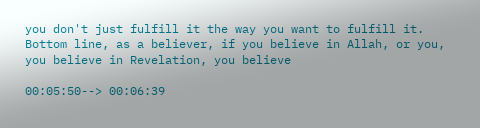you don't just fulfill it the way you want to fulfill it. Bottom line, as a believer, if you believe in Allah, or you, you believe in Revelation, you believe

00:05:50--> 00:06:39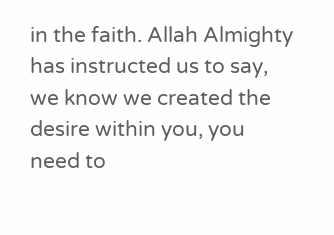in the faith. Allah Almighty has instructed us to say, we know we created the desire within you, you need to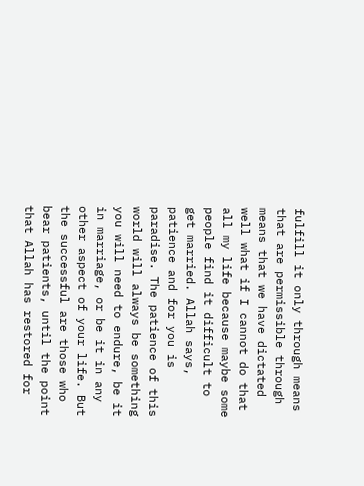fulfill it only through means that are permissible through means that we have dictated well what if I cannot do that all my life because maybe some people find it difficult to get married. Allah says, patience and for you is paradise. The patience of this world will always be something you will need to endure, be it in marriage, or be it in any other aspect of your life. But the successful are those who bear patients, until the point that Allah has restored for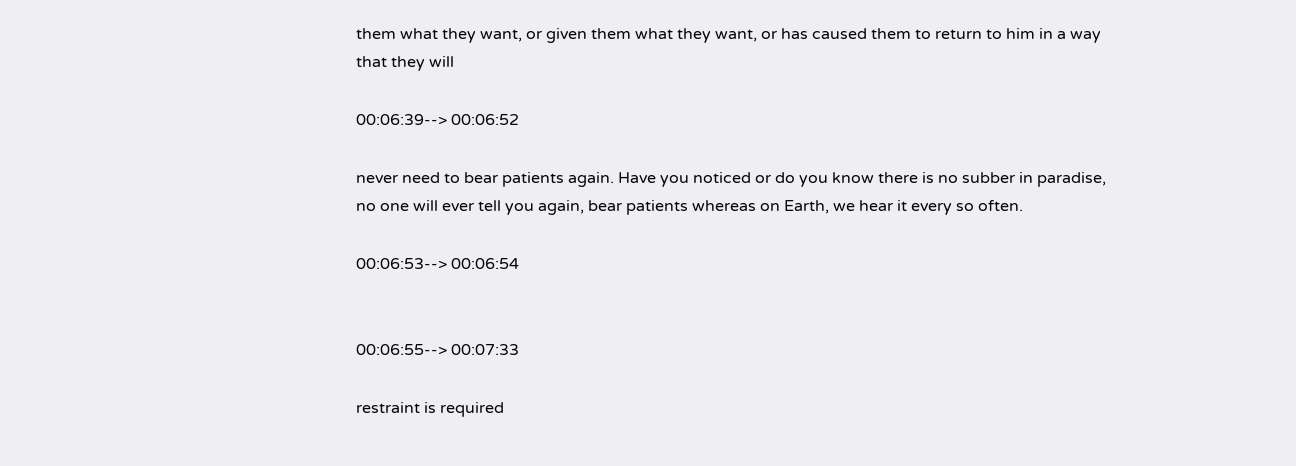them what they want, or given them what they want, or has caused them to return to him in a way that they will

00:06:39--> 00:06:52

never need to bear patients again. Have you noticed or do you know there is no subber in paradise, no one will ever tell you again, bear patients whereas on Earth, we hear it every so often.

00:06:53--> 00:06:54


00:06:55--> 00:07:33

restraint is required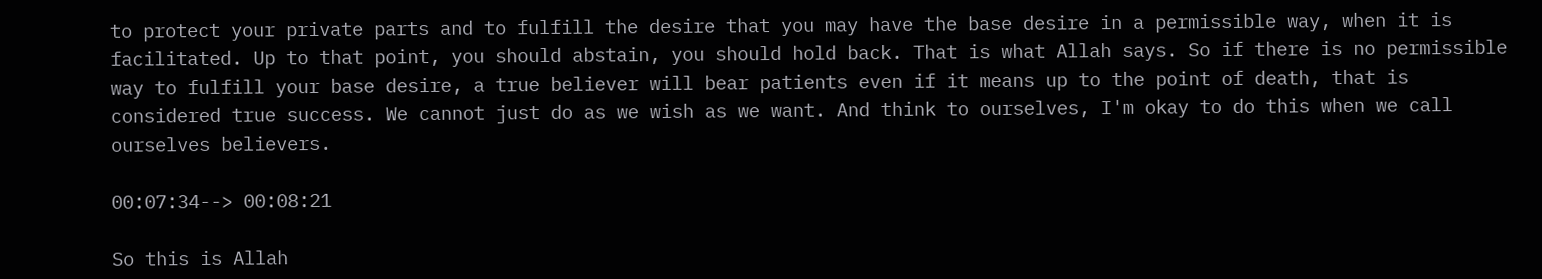to protect your private parts and to fulfill the desire that you may have the base desire in a permissible way, when it is facilitated. Up to that point, you should abstain, you should hold back. That is what Allah says. So if there is no permissible way to fulfill your base desire, a true believer will bear patients even if it means up to the point of death, that is considered true success. We cannot just do as we wish as we want. And think to ourselves, I'm okay to do this when we call ourselves believers.

00:07:34--> 00:08:21

So this is Allah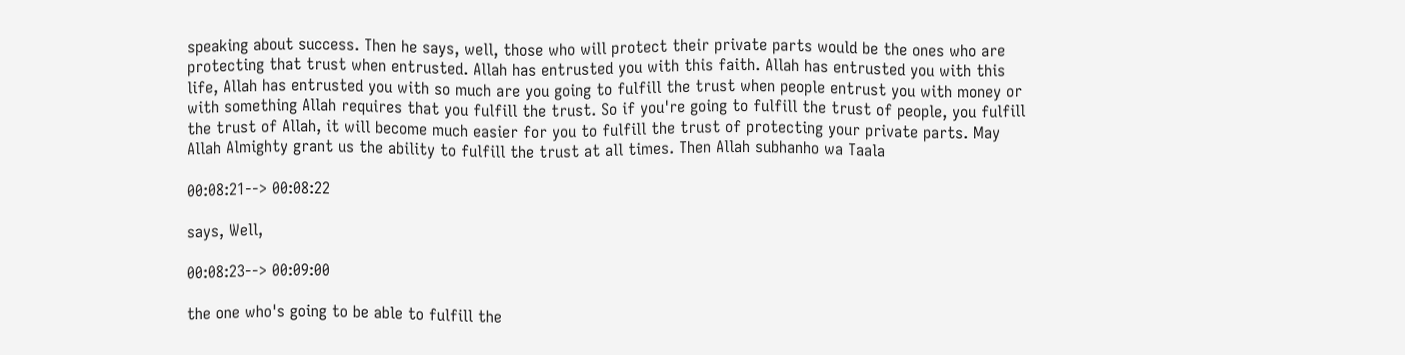speaking about success. Then he says, well, those who will protect their private parts would be the ones who are protecting that trust when entrusted. Allah has entrusted you with this faith. Allah has entrusted you with this life, Allah has entrusted you with so much are you going to fulfill the trust when people entrust you with money or with something Allah requires that you fulfill the trust. So if you're going to fulfill the trust of people, you fulfill the trust of Allah, it will become much easier for you to fulfill the trust of protecting your private parts. May Allah Almighty grant us the ability to fulfill the trust at all times. Then Allah subhanho wa Taala

00:08:21--> 00:08:22

says, Well,

00:08:23--> 00:09:00

the one who's going to be able to fulfill the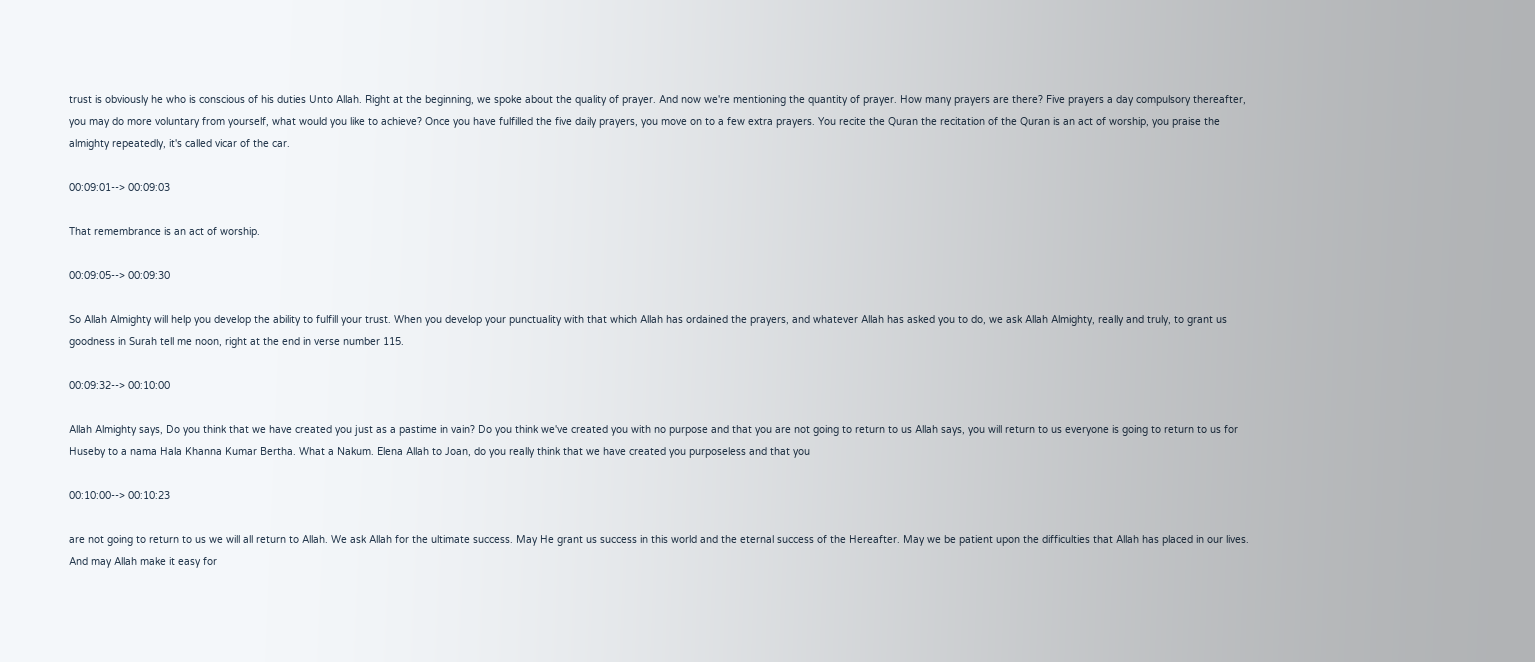trust is obviously he who is conscious of his duties Unto Allah. Right at the beginning, we spoke about the quality of prayer. And now we're mentioning the quantity of prayer. How many prayers are there? Five prayers a day compulsory thereafter, you may do more voluntary from yourself, what would you like to achieve? Once you have fulfilled the five daily prayers, you move on to a few extra prayers. You recite the Quran the recitation of the Quran is an act of worship, you praise the almighty repeatedly, it's called vicar of the car.

00:09:01--> 00:09:03

That remembrance is an act of worship.

00:09:05--> 00:09:30

So Allah Almighty will help you develop the ability to fulfill your trust. When you develop your punctuality with that which Allah has ordained the prayers, and whatever Allah has asked you to do, we ask Allah Almighty, really and truly, to grant us goodness in Surah tell me noon, right at the end in verse number 115.

00:09:32--> 00:10:00

Allah Almighty says, Do you think that we have created you just as a pastime in vain? Do you think we've created you with no purpose and that you are not going to return to us Allah says, you will return to us everyone is going to return to us for Huseby to a nama Hala Khanna Kumar Bertha. What a Nakum. Elena Allah to Joan, do you really think that we have created you purposeless and that you

00:10:00--> 00:10:23

are not going to return to us we will all return to Allah. We ask Allah for the ultimate success. May He grant us success in this world and the eternal success of the Hereafter. May we be patient upon the difficulties that Allah has placed in our lives. And may Allah make it easy for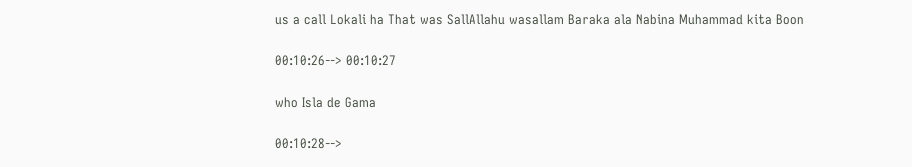us a call Lokali ha That was SallAllahu wasallam Baraka ala Nabina Muhammad kita Boon

00:10:26--> 00:10:27

who Isla de Gama

00:10:28-->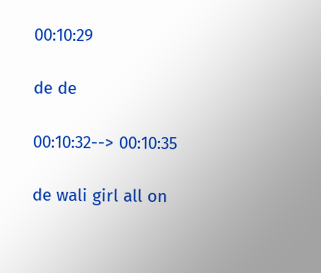00:10:29

de de

00:10:32--> 00:10:35

de wali girl all on